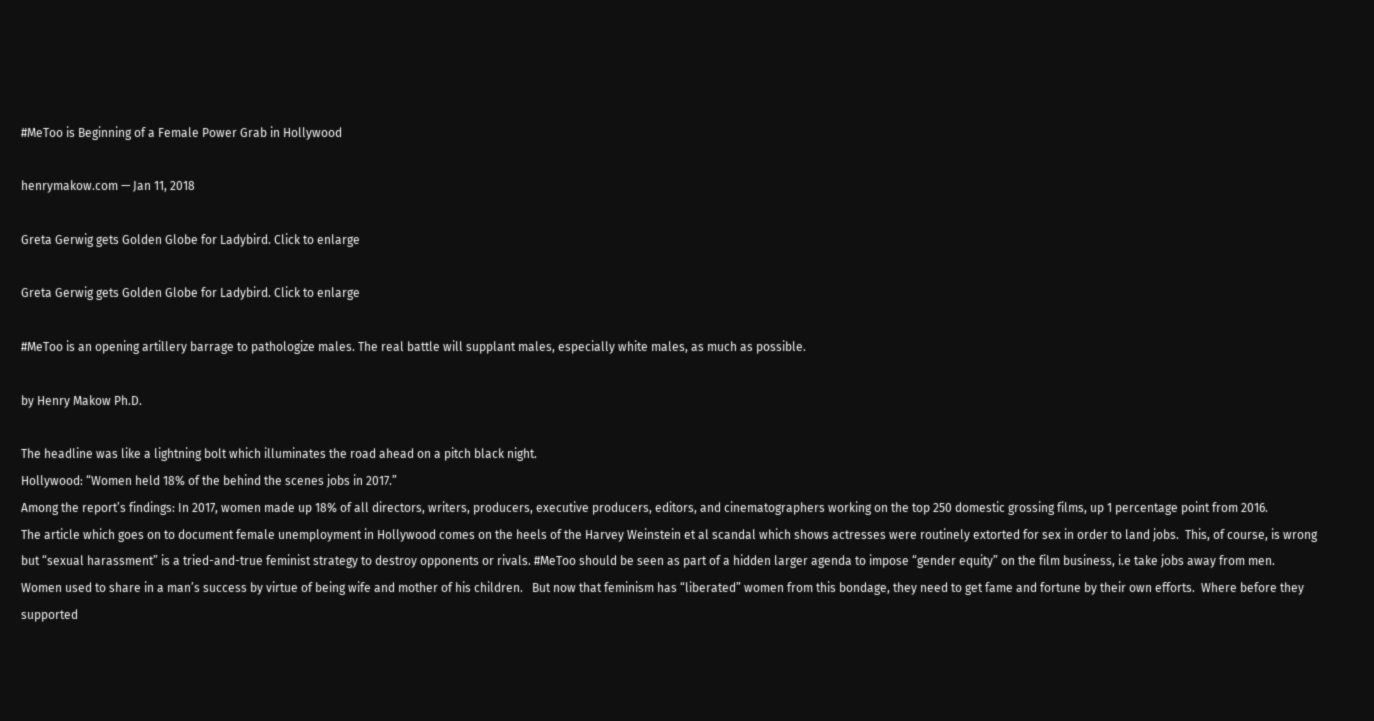#MeToo is Beginning of a Female Power Grab in Hollywood

henrymakow.com — Jan 11, 2018

Greta Gerwig gets Golden Globe for Ladybird. Click to enlarge

Greta Gerwig gets Golden Globe for Ladybird. Click to enlarge

#MeToo is an opening artillery barrage to pathologize males. The real battle will supplant males, especially white males, as much as possible.

by Henry Makow Ph.D.

The headline was like a lightning bolt which illuminates the road ahead on a pitch black night.
Hollywood: “Women held 18% of the behind the scenes jobs in 2017.”
Among the report’s findings: In 2017, women made up 18% of all directors, writers, producers, executive producers, editors, and cinematographers working on the top 250 domestic grossing films, up 1 percentage point from 2016.
The article which goes on to document female unemployment in Hollywood comes on the heels of the Harvey Weinstein et al scandal which shows actresses were routinely extorted for sex in order to land jobs.  This, of course, is wrong but “sexual harassment” is a tried-and-true feminist strategy to destroy opponents or rivals. #MeToo should be seen as part of a hidden larger agenda to impose “gender equity” on the film business, i.e take jobs away from men.
Women used to share in a man’s success by virtue of being wife and mother of his children.   But now that feminism has “liberated” women from this bondage, they need to get fame and fortune by their own efforts.  Where before they supported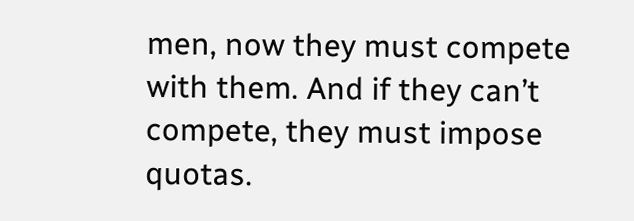men, now they must compete with them. And if they can’t compete, they must impose quotas.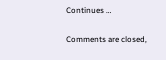Continues …

Comments are closed,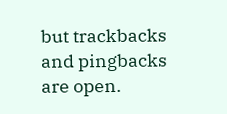but trackbacks and pingbacks are open.